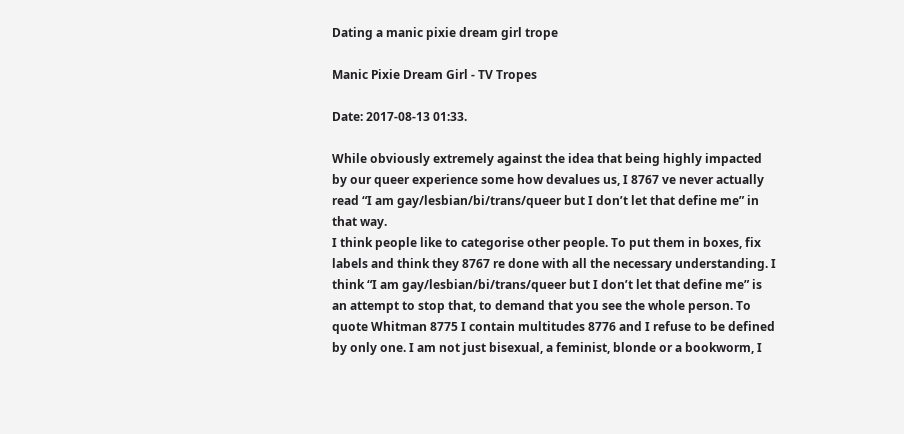Dating a manic pixie dream girl trope

Manic Pixie Dream Girl - TV Tropes

Date: 2017-08-13 01:33.

While obviously extremely against the idea that being highly impacted by our queer experience some how devalues us, I 8767 ve never actually read “I am gay/lesbian/bi/trans/queer but I don’t let that define me” in that way.
I think people like to categorise other people. To put them in boxes, fix labels and think they 8767 re done with all the necessary understanding. I think “I am gay/lesbian/bi/trans/queer but I don’t let that define me” is an attempt to stop that, to demand that you see the whole person. To quote Whitman 8775 I contain multitudes 8776 and I refuse to be defined by only one. I am not just bisexual, a feminist, blonde or a bookworm, I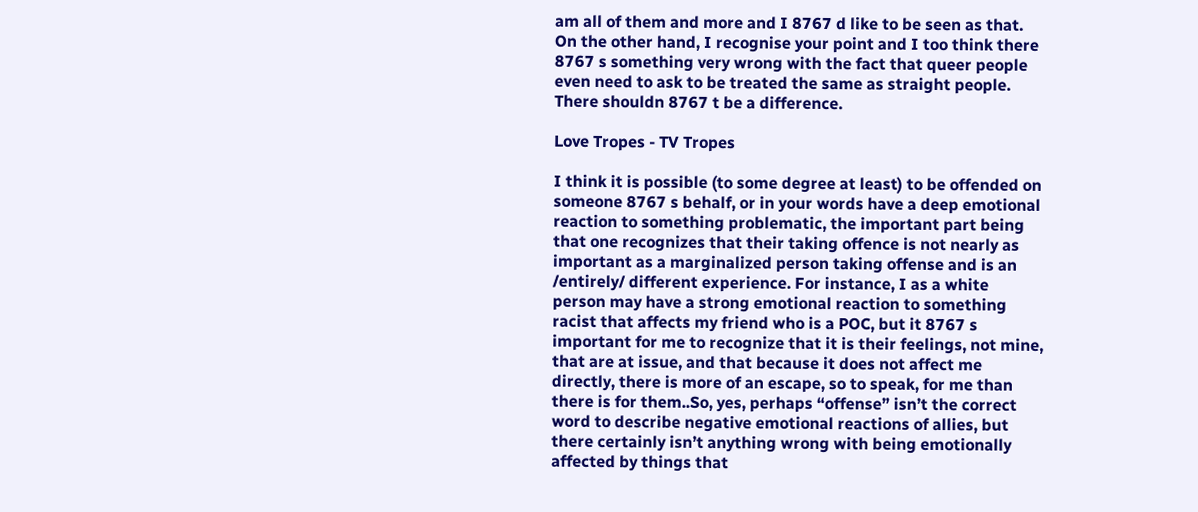am all of them and more and I 8767 d like to be seen as that.
On the other hand, I recognise your point and I too think there 8767 s something very wrong with the fact that queer people even need to ask to be treated the same as straight people. There shouldn 8767 t be a difference.

Love Tropes - TV Tropes

I think it is possible (to some degree at least) to be offended on someone 8767 s behalf, or in your words have a deep emotional reaction to something problematic, the important part being that one recognizes that their taking offence is not nearly as important as a marginalized person taking offense and is an /entirely/ different experience. For instance, I as a white person may have a strong emotional reaction to something racist that affects my friend who is a POC, but it 8767 s important for me to recognize that it is their feelings, not mine, that are at issue, and that because it does not affect me directly, there is more of an escape, so to speak, for me than there is for them..So, yes, perhaps “offense” isn’t the correct word to describe negative emotional reactions of allies, but there certainly isn’t anything wrong with being emotionally affected by things that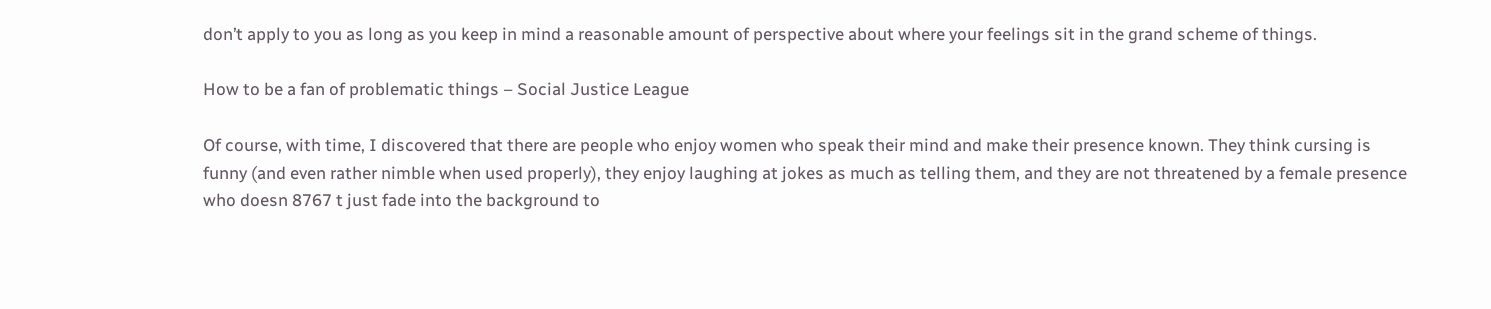don’t apply to you as long as you keep in mind a reasonable amount of perspective about where your feelings sit in the grand scheme of things.

How to be a fan of problematic things – Social Justice League

Of course, with time, I discovered that there are people who enjoy women who speak their mind and make their presence known. They think cursing is funny (and even rather nimble when used properly), they enjoy laughing at jokes as much as telling them, and they are not threatened by a female presence who doesn 8767 t just fade into the background to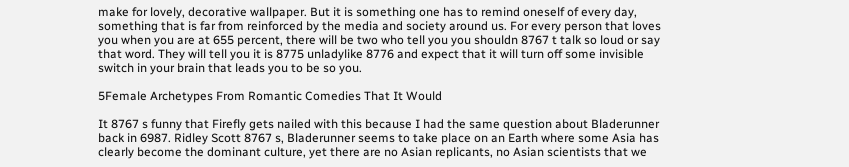make for lovely, decorative wallpaper. But it is something one has to remind oneself of every day, something that is far from reinforced by the media and society around us. For every person that loves you when you are at 655 percent, there will be two who tell you you shouldn 8767 t talk so loud or say that word. They will tell you it is 8775 unladylike 8776 and expect that it will turn off some invisible switch in your brain that leads you to be so you.

5Female Archetypes From Romantic Comedies That It Would

It 8767 s funny that Firefly gets nailed with this because I had the same question about Bladerunner back in 6987. Ridley Scott 8767 s, Bladerunner seems to take place on an Earth where some Asia has clearly become the dominant culture, yet there are no Asian replicants, no Asian scientists that we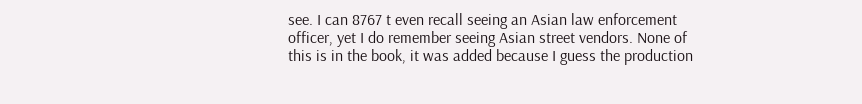see. I can 8767 t even recall seeing an Asian law enforcement officer, yet I do remember seeing Asian street vendors. None of this is in the book, it was added because I guess the production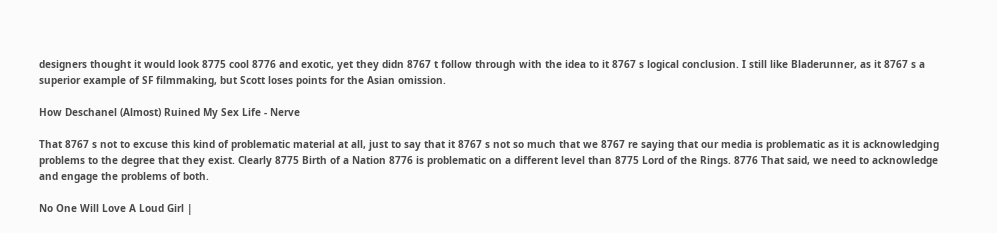designers thought it would look 8775 cool 8776 and exotic, yet they didn 8767 t follow through with the idea to it 8767 s logical conclusion. I still like Bladerunner, as it 8767 s a superior example of SF filmmaking, but Scott loses points for the Asian omission.

How Deschanel (Almost) Ruined My Sex Life - Nerve

That 8767 s not to excuse this kind of problematic material at all, just to say that it 8767 s not so much that we 8767 re saying that our media is problematic as it is acknowledging problems to the degree that they exist. Clearly 8775 Birth of a Nation 8776 is problematic on a different level than 8775 Lord of the Rings. 8776 That said, we need to acknowledge and engage the problems of both.

No One Will Love A Loud Girl |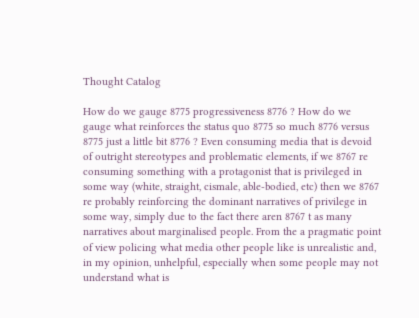Thought Catalog

How do we gauge 8775 progressiveness 8776 ? How do we gauge what reinforces the status quo 8775 so much 8776 versus 8775 just a little bit 8776 ? Even consuming media that is devoid of outright stereotypes and problematic elements, if we 8767 re consuming something with a protagonist that is privileged in some way (white, straight, cismale, able-bodied, etc) then we 8767 re probably reinforcing the dominant narratives of privilege in some way, simply due to the fact there aren 8767 t as many narratives about marginalised people. From the a pragmatic point of view policing what media other people like is unrealistic and, in my opinion, unhelpful, especially when some people may not understand what is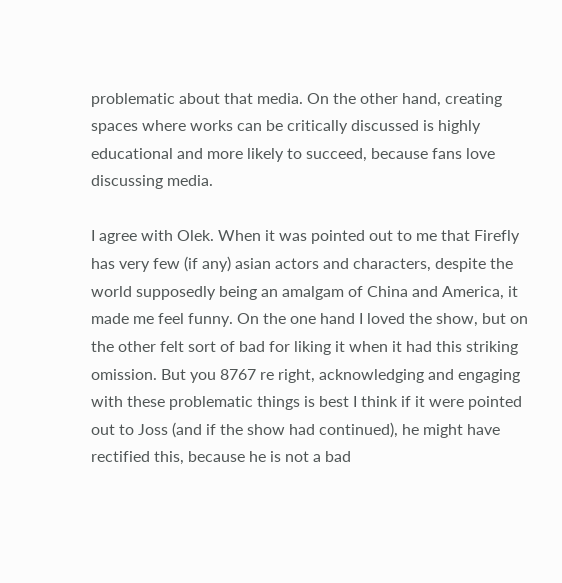problematic about that media. On the other hand, creating spaces where works can be critically discussed is highly educational and more likely to succeed, because fans love discussing media.

I agree with Olek. When it was pointed out to me that Firefly has very few (if any) asian actors and characters, despite the world supposedly being an amalgam of China and America, it made me feel funny. On the one hand I loved the show, but on the other felt sort of bad for liking it when it had this striking omission. But you 8767 re right, acknowledging and engaging with these problematic things is best I think if it were pointed out to Joss (and if the show had continued), he might have rectified this, because he is not a bad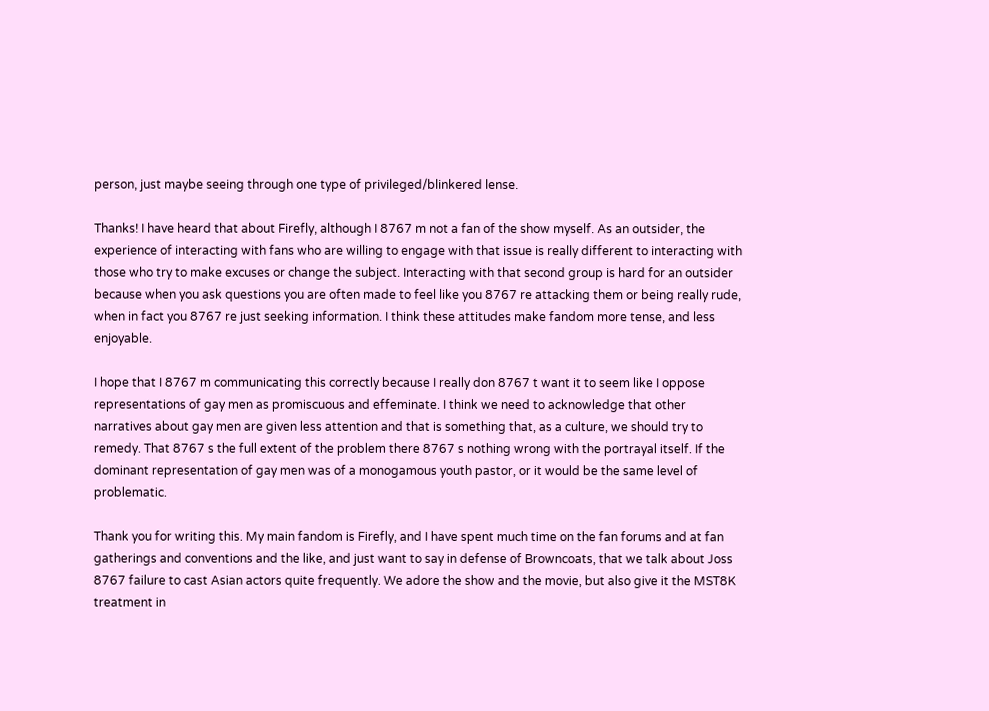person, just maybe seeing through one type of privileged/blinkered lense.

Thanks! I have heard that about Firefly, although I 8767 m not a fan of the show myself. As an outsider, the experience of interacting with fans who are willing to engage with that issue is really different to interacting with those who try to make excuses or change the subject. Interacting with that second group is hard for an outsider because when you ask questions you are often made to feel like you 8767 re attacking them or being really rude, when in fact you 8767 re just seeking information. I think these attitudes make fandom more tense, and less enjoyable.

I hope that I 8767 m communicating this correctly because I really don 8767 t want it to seem like I oppose representations of gay men as promiscuous and effeminate. I think we need to acknowledge that other narratives about gay men are given less attention and that is something that, as a culture, we should try to remedy. That 8767 s the full extent of the problem there 8767 s nothing wrong with the portrayal itself. If the dominant representation of gay men was of a monogamous youth pastor, or it would be the same level of problematic.

Thank you for writing this. My main fandom is Firefly, and I have spent much time on the fan forums and at fan gatherings and conventions and the like, and just want to say in defense of Browncoats, that we talk about Joss 8767 failure to cast Asian actors quite frequently. We adore the show and the movie, but also give it the MST8K treatment in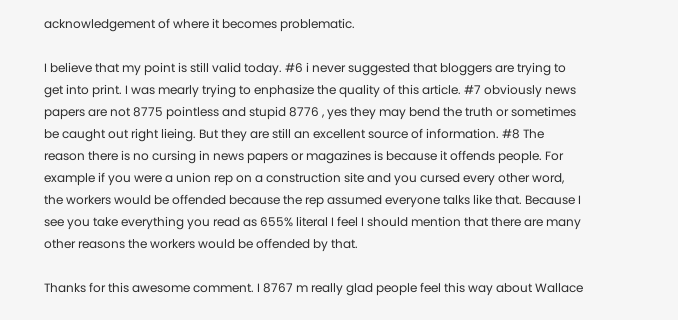acknowledgement of where it becomes problematic.

I believe that my point is still valid today. #6 i never suggested that bloggers are trying to get into print. I was mearly trying to enphasize the quality of this article. #7 obviously news papers are not 8775 pointless and stupid 8776 , yes they may bend the truth or sometimes be caught out right lieing. But they are still an excellent source of information. #8 The reason there is no cursing in news papers or magazines is because it offends people. For example if you were a union rep on a construction site and you cursed every other word, the workers would be offended because the rep assumed everyone talks like that. Because I see you take everything you read as 655% literal I feel I should mention that there are many other reasons the workers would be offended by that.

Thanks for this awesome comment. I 8767 m really glad people feel this way about Wallace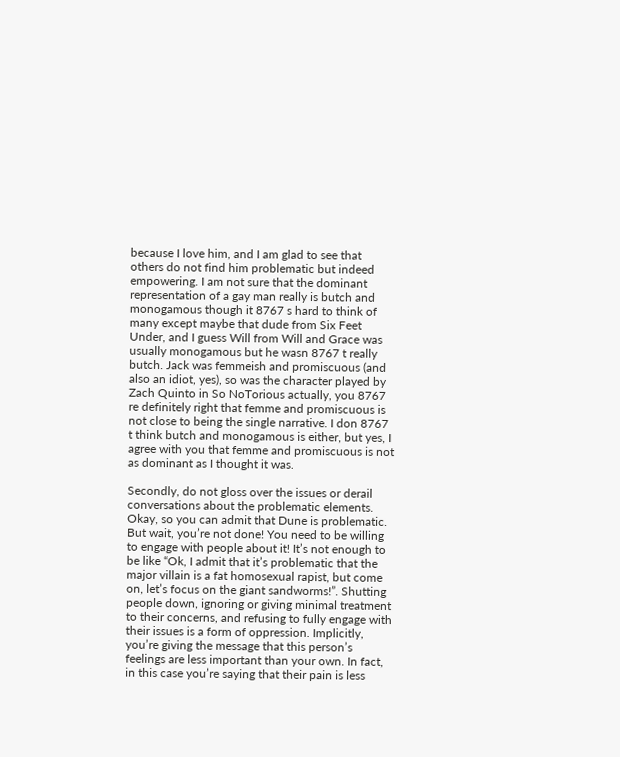because I love him, and I am glad to see that others do not find him problematic but indeed empowering. I am not sure that the dominant representation of a gay man really is butch and monogamous though it 8767 s hard to think of many except maybe that dude from Six Feet Under, and I guess Will from Will and Grace was usually monogamous but he wasn 8767 t really butch. Jack was femmeish and promiscuous (and also an idiot, yes), so was the character played by Zach Quinto in So NoTorious actually, you 8767 re definitely right that femme and promiscuous is not close to being the single narrative. I don 8767 t think butch and monogamous is either, but yes, I agree with you that femme and promiscuous is not as dominant as I thought it was.

Secondly, do not gloss over the issues or derail conversations about the problematic elements. Okay, so you can admit that Dune is problematic. But wait, you’re not done! You need to be willing to engage with people about it! It’s not enough to be like “Ok, I admit that it’s problematic that the major villain is a fat homosexual rapist, but come on, let’s focus on the giant sandworms!”. Shutting people down, ignoring or giving minimal treatment to their concerns, and refusing to fully engage with their issues is a form of oppression. Implicitly, you’re giving the message that this person’s feelings are less important than your own. In fact, in this case you’re saying that their pain is less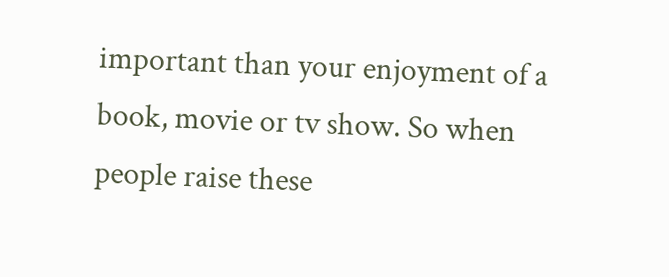important than your enjoyment of a book, movie or tv show. So when people raise these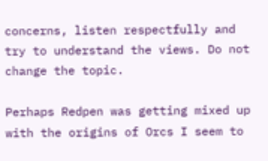concerns, listen respectfully and try to understand the views. Do not change the topic.

Perhaps Redpen was getting mixed up with the origins of Orcs I seem to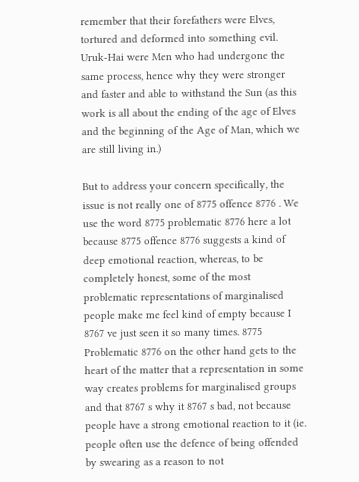remember that their forefathers were Elves, tortured and deformed into something evil. Uruk-Hai were Men who had undergone the same process, hence why they were stronger and faster and able to withstand the Sun (as this work is all about the ending of the age of Elves and the beginning of the Age of Man, which we are still living in.)

But to address your concern specifically, the issue is not really one of 8775 offence 8776 . We use the word 8775 problematic 8776 here a lot because 8775 offence 8776 suggests a kind of deep emotional reaction, whereas, to be completely honest, some of the most problematic representations of marginalised people make me feel kind of empty because I 8767 ve just seen it so many times. 8775 Problematic 8776 on the other hand gets to the heart of the matter that a representation in some way creates problems for marginalised groups and that 8767 s why it 8767 s bad, not because people have a strong emotional reaction to it (ie. people often use the defence of being offended by swearing as a reason to not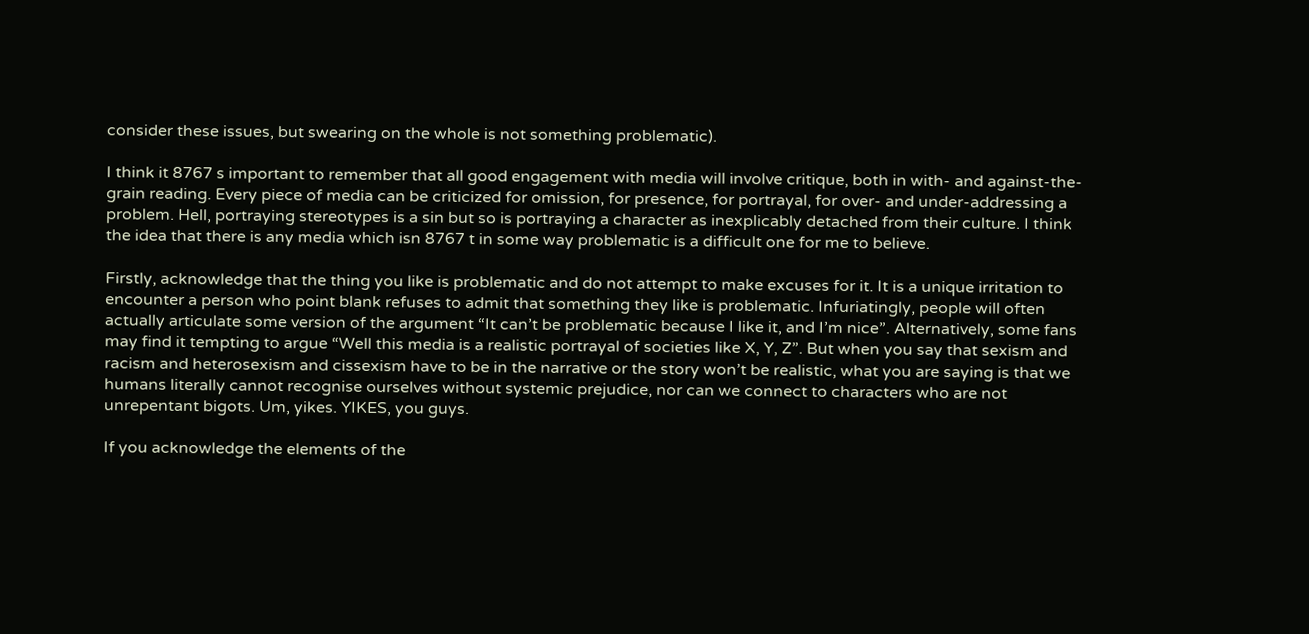consider these issues, but swearing on the whole is not something problematic).

I think it 8767 s important to remember that all good engagement with media will involve critique, both in with- and against-the-grain reading. Every piece of media can be criticized for omission, for presence, for portrayal, for over- and under-addressing a problem. Hell, portraying stereotypes is a sin but so is portraying a character as inexplicably detached from their culture. I think the idea that there is any media which isn 8767 t in some way problematic is a difficult one for me to believe.

Firstly, acknowledge that the thing you like is problematic and do not attempt to make excuses for it. It is a unique irritation to encounter a person who point blank refuses to admit that something they like is problematic. Infuriatingly, people will often actually articulate some version of the argument “It can’t be problematic because I like it, and I’m nice”. Alternatively, some fans may find it tempting to argue “Well this media is a realistic portrayal of societies like X, Y, Z”. But when you say that sexism and racism and heterosexism and cissexism have to be in the narrative or the story won’t be realistic, what you are saying is that we humans literally cannot recognise ourselves without systemic prejudice, nor can we connect to characters who are not unrepentant bigots. Um, yikes. YIKES, you guys.

If you acknowledge the elements of the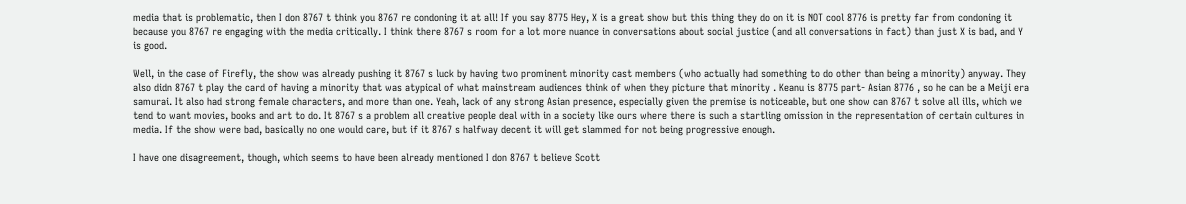media that is problematic, then I don 8767 t think you 8767 re condoning it at all! If you say 8775 Hey, X is a great show but this thing they do on it is NOT cool 8776 is pretty far from condoning it because you 8767 re engaging with the media critically. I think there 8767 s room for a lot more nuance in conversations about social justice (and all conversations in fact) than just X is bad, and Y is good.

Well, in the case of Firefly, the show was already pushing it 8767 s luck by having two prominent minority cast members (who actually had something to do other than being a minority) anyway. They also didn 8767 t play the card of having a minority that was atypical of what mainstream audiences think of when they picture that minority . Keanu is 8775 part- Asian 8776 , so he can be a Meiji era samurai. It also had strong female characters, and more than one. Yeah, lack of any strong Asian presence, especially given the premise is noticeable, but one show can 8767 t solve all ills, which we tend to want movies, books and art to do. It 8767 s a problem all creative people deal with in a society like ours where there is such a startling omission in the representation of certain cultures in media. If the show were bad, basically no one would care, but if it 8767 s halfway decent it will get slammed for not being progressive enough.

I have one disagreement, though, which seems to have been already mentioned I don 8767 t believe Scott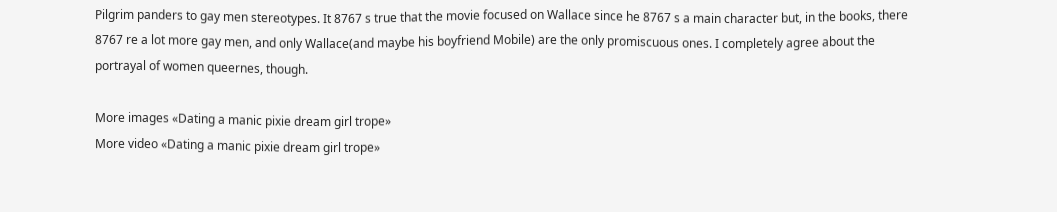Pilgrim panders to gay men stereotypes. It 8767 s true that the movie focused on Wallace since he 8767 s a main character but, in the books, there 8767 re a lot more gay men, and only Wallace(and maybe his boyfriend Mobile) are the only promiscuous ones. I completely agree about the portrayal of women queernes, though.

More images «Dating a manic pixie dream girl trope»
More video «Dating a manic pixie dream girl trope»